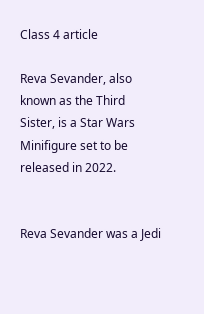Class 4 article

Reva Sevander, also known as the Third Sister, is a Star Wars Minifigure set to be released in 2022.


Reva Sevander was a Jedi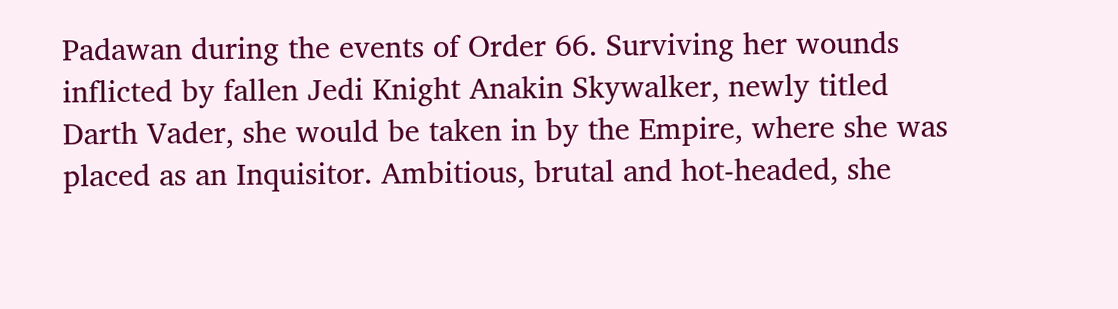Padawan during the events of Order 66. Surviving her wounds inflicted by fallen Jedi Knight Anakin Skywalker, newly titled Darth Vader, she would be taken in by the Empire, where she was placed as an Inquisitor. Ambitious, brutal and hot-headed, she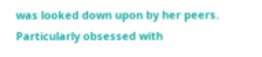was looked down upon by her peers. Particularly obsessed with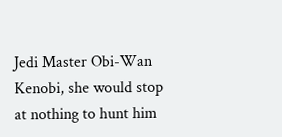Jedi Master Obi-Wan Kenobi, she would stop at nothing to hunt him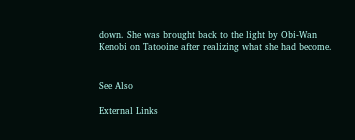down. She was brought back to the light by Obi-Wan Kenobi on Tatooine after realizing what she had become.


See Also

External Links